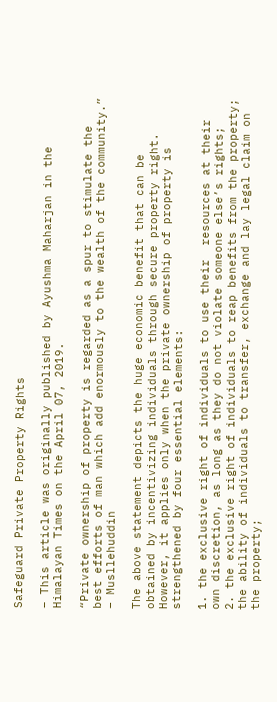Safeguard Private Property Rights

– This article was originally published by Ayushma Maharjan in the Himalayan Times on the April 07, 2019.

“Private ownership of property is regarded as a spur to stimulate the best efforts of man which add enormously to the wealth of the community.” – Musllehuddin

The above statement depicts the huge economic benefit that can be obtained by incentivizing individuals through secure property right. However, it applies only when the private ownership of property is strengthened by four essential elements:

1. the exclusive right of individuals to use their  resources at their own discretion, as long as they do not violate someone else’s rights;
2. the exclusive right of individuals to reap benefits from the property; the ability of individuals to transfer, exchange and lay legal claim on the property;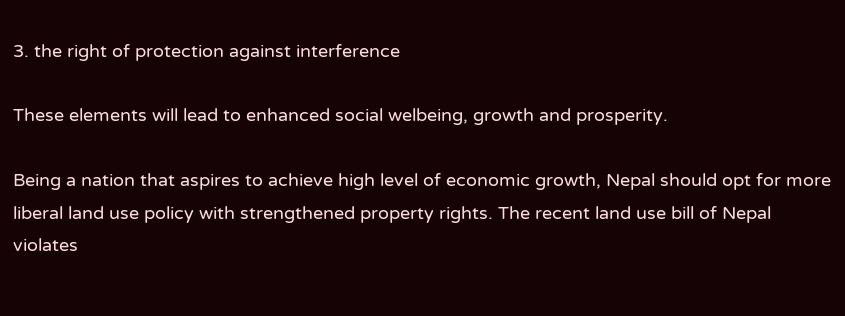3. the right of protection against interference

These elements will lead to enhanced social welbeing, growth and prosperity.

Being a nation that aspires to achieve high level of economic growth, Nepal should opt for more liberal land use policy with strengthened property rights. The recent land use bill of Nepal violates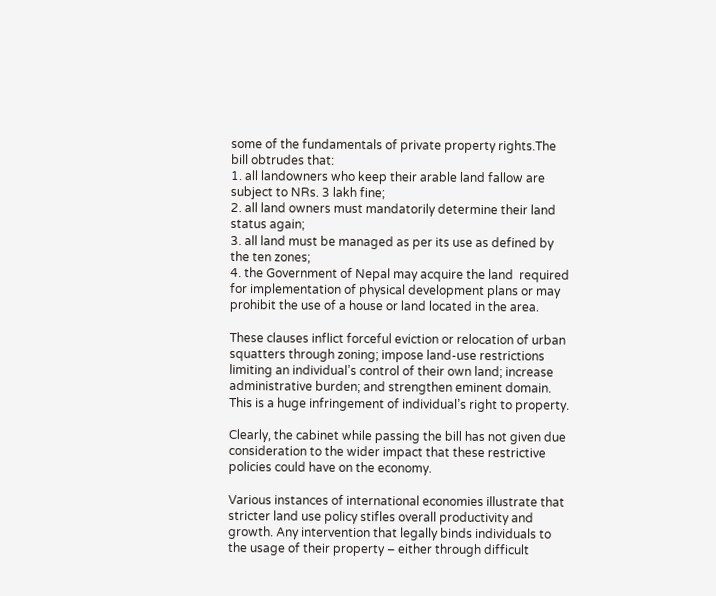some of the fundamentals of private property rights.The bill obtrudes that:
1. all landowners who keep their arable land fallow are subject to NRs. 3 lakh fine;
2. all land owners must mandatorily determine their land status again;
3. all land must be managed as per its use as defined by the ten zones;
4. the Government of Nepal may acquire the land  required for implementation of physical development plans or may prohibit the use of a house or land located in the area.

These clauses inflict forceful eviction or relocation of urban squatters through zoning; impose land-use restrictions limiting an individual’s control of their own land; increase administrative burden; and strengthen eminent domain. This is a huge infringement of individual’s right to property.

Clearly, the cabinet while passing the bill has not given due consideration to the wider impact that these restrictive policies could have on the economy.

Various instances of international economies illustrate that stricter land use policy stifles overall productivity and growth. Any intervention that legally binds individuals to the usage of their property – either through difficult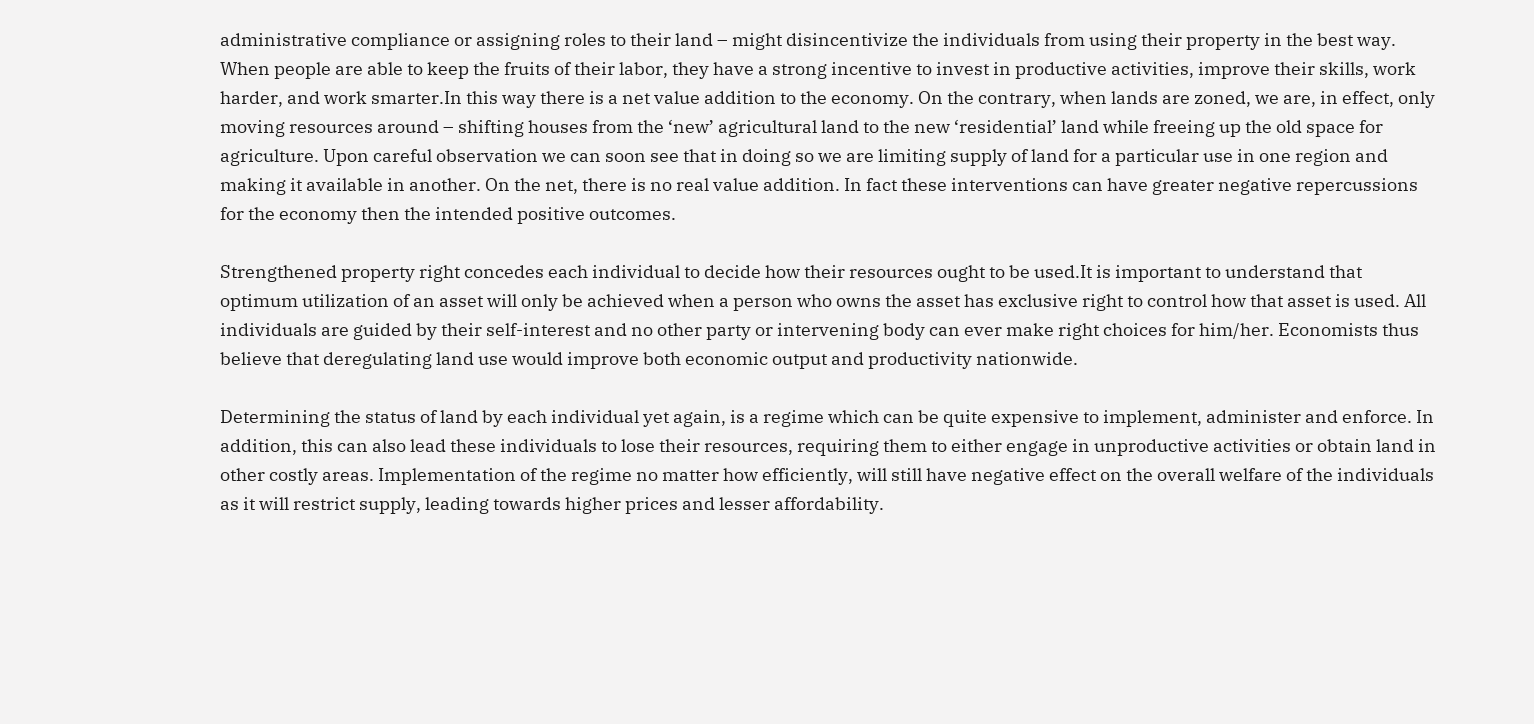administrative compliance or assigning roles to their land – might disincentivize the individuals from using their property in the best way. When people are able to keep the fruits of their labor, they have a strong incentive to invest in productive activities, improve their skills, work harder, and work smarter.In this way there is a net value addition to the economy. On the contrary, when lands are zoned, we are, in effect, only moving resources around – shifting houses from the ‘new’ agricultural land to the new ‘residential’ land while freeing up the old space for agriculture. Upon careful observation we can soon see that in doing so we are limiting supply of land for a particular use in one region and making it available in another. On the net, there is no real value addition. In fact these interventions can have greater negative repercussions for the economy then the intended positive outcomes.

Strengthened property right concedes each individual to decide how their resources ought to be used.It is important to understand that optimum utilization of an asset will only be achieved when a person who owns the asset has exclusive right to control how that asset is used. All individuals are guided by their self-interest and no other party or intervening body can ever make right choices for him/her. Economists thus believe that deregulating land use would improve both economic output and productivity nationwide.

Determining the status of land by each individual yet again, is a regime which can be quite expensive to implement, administer and enforce. In addition, this can also lead these individuals to lose their resources, requiring them to either engage in unproductive activities or obtain land in other costly areas. Implementation of the regime no matter how efficiently, will still have negative effect on the overall welfare of the individuals as it will restrict supply, leading towards higher prices and lesser affordability.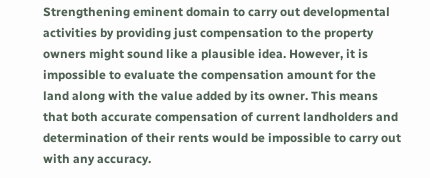Strengthening eminent domain to carry out developmental activities by providing just compensation to the property owners might sound like a plausible idea. However, it is impossible to evaluate the compensation amount for the land along with the value added by its owner. This means that both accurate compensation of current landholders and determination of their rents would be impossible to carry out with any accuracy.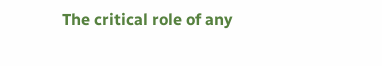The critical role of any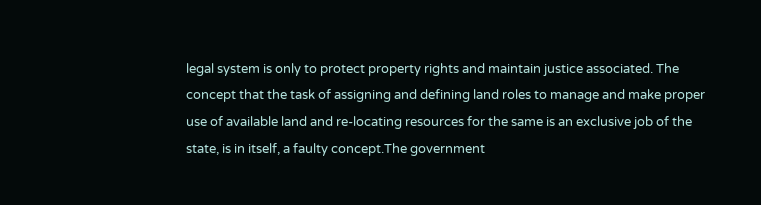legal system is only to protect property rights and maintain justice associated. The concept that the task of assigning and defining land roles to manage and make proper use of available land and re-locating resources for the same is an exclusive job of the state, is in itself, a faulty concept.The government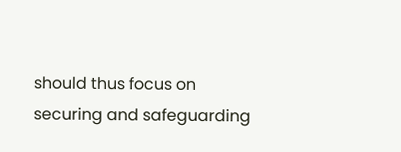should thus focus on securing and safeguarding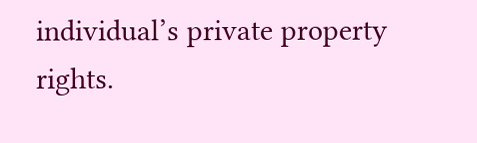individual’s private property rights.